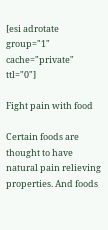[esi adrotate group="1" cache="private" ttl="0"]

Fight pain with food

Certain foods are thought to have natural pain relieving properties. And foods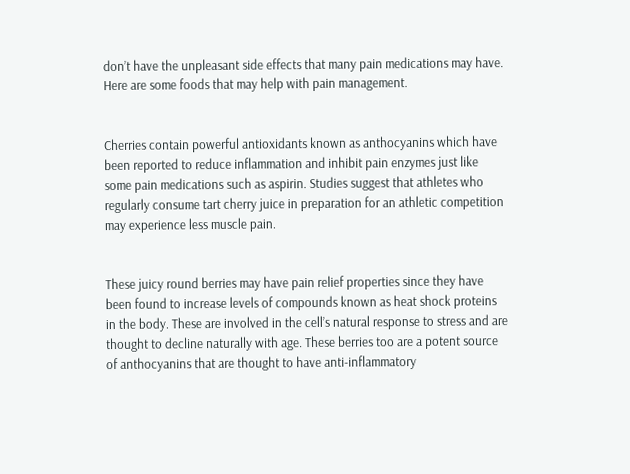don’t have the unpleasant side effects that many pain medications may have. Here are some foods that may help with pain management.


Cherries contain powerful antioxidants known as anthocyanins which have been reported to reduce inflammation and inhibit pain enzymes just like some pain medications such as aspirin. Studies suggest that athletes who regularly consume tart cherry juice in preparation for an athletic competition may experience less muscle pain.


These juicy round berries may have pain relief properties since they have been found to increase levels of compounds known as heat shock proteins in the body. These are involved in the cell’s natural response to stress and are thought to decline naturally with age. These berries too are a potent source of anthocyanins that are thought to have anti-inflammatory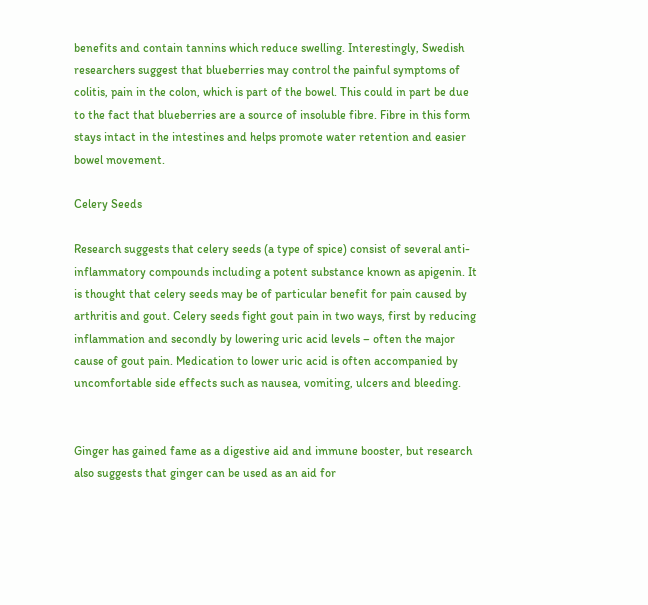benefits and contain tannins which reduce swelling. Interestingly, Swedish researchers suggest that blueberries may control the painful symptoms of colitis, pain in the colon, which is part of the bowel. This could in part be due to the fact that blueberries are a source of insoluble fibre. Fibre in this form stays intact in the intestines and helps promote water retention and easier bowel movement.

Celery Seeds

Research suggests that celery seeds (a type of spice) consist of several anti-inflammatory compounds including a potent substance known as apigenin. It is thought that celery seeds may be of particular benefit for pain caused by arthritis and gout. Celery seeds fight gout pain in two ways, first by reducing inflammation and secondly by lowering uric acid levels – often the major cause of gout pain. Medication to lower uric acid is often accompanied by uncomfortable side effects such as nausea, vomiting, ulcers and bleeding.


Ginger has gained fame as a digestive aid and immune booster, but research also suggests that ginger can be used as an aid for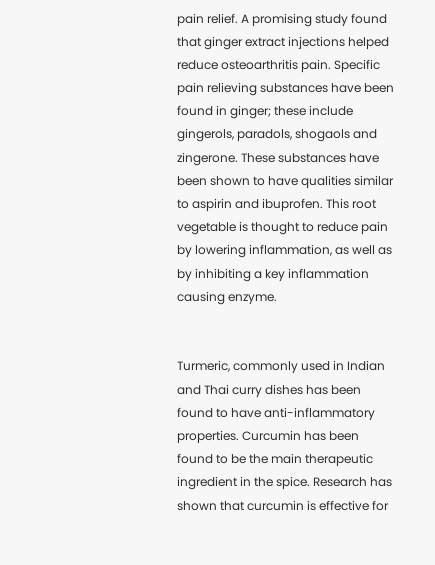pain relief. A promising study found that ginger extract injections helped reduce osteoarthritis pain. Specific pain relieving substances have been found in ginger; these include gingerols, paradols, shogaols and zingerone. These substances have been shown to have qualities similar to aspirin and ibuprofen. This root vegetable is thought to reduce pain by lowering inflammation, as well as by inhibiting a key inflammation causing enzyme.


Turmeric, commonly used in Indian and Thai curry dishes has been found to have anti-inflammatory properties. Curcumin has been found to be the main therapeutic ingredient in the spice. Research has shown that curcumin is effective for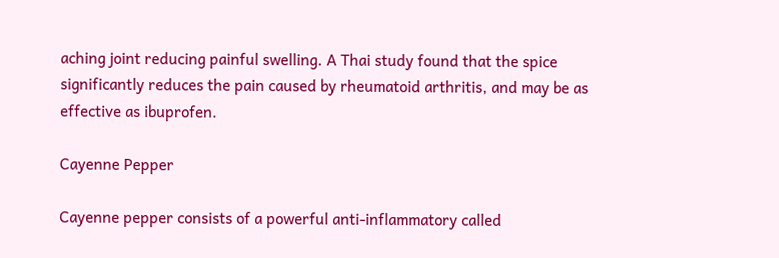aching joint reducing painful swelling. A Thai study found that the spice significantly reduces the pain caused by rheumatoid arthritis, and may be as effective as ibuprofen.

Cayenne Pepper

Cayenne pepper consists of a powerful anti-inflammatory called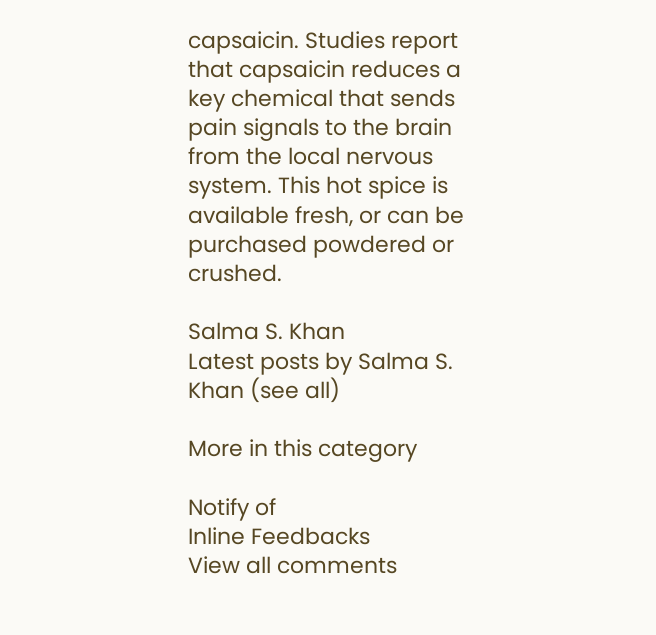capsaicin. Studies report that capsaicin reduces a key chemical that sends pain signals to the brain from the local nervous system. This hot spice is available fresh, or can be purchased powdered or crushed.

Salma S. Khan
Latest posts by Salma S. Khan (see all)

More in this category

Notify of
Inline Feedbacks
View all comments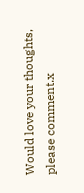Would love your thoughts, please comment.x